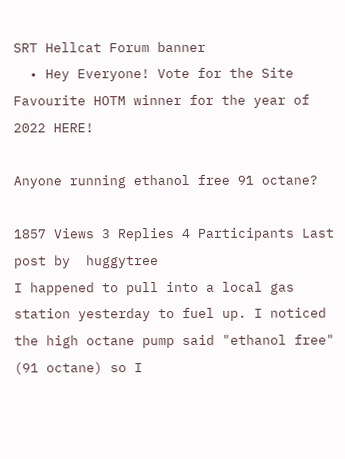SRT Hellcat Forum banner
  • Hey Everyone! Vote for the Site Favourite HOTM winner for the year of 2022 HERE!

Anyone running ethanol free 91 octane?

1857 Views 3 Replies 4 Participants Last post by  huggytree
I happened to pull into a local gas station yesterday to fuel up. I noticed the high octane pump said "ethanol free" (91 octane) so I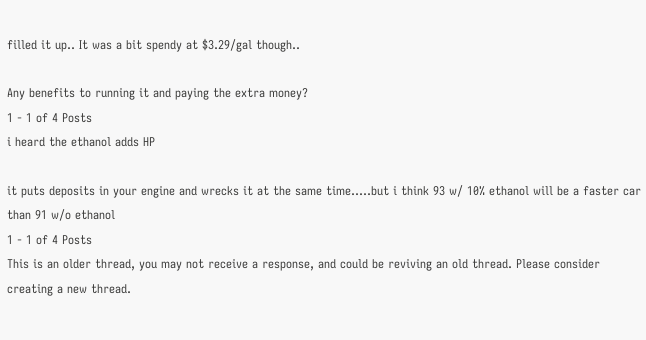filled it up.. It was a bit spendy at $3.29/gal though..

Any benefits to running it and paying the extra money?
1 - 1 of 4 Posts
i heard the ethanol adds HP

it puts deposits in your engine and wrecks it at the same time.....but i think 93 w/ 10% ethanol will be a faster car than 91 w/o ethanol
1 - 1 of 4 Posts
This is an older thread, you may not receive a response, and could be reviving an old thread. Please consider creating a new thread.